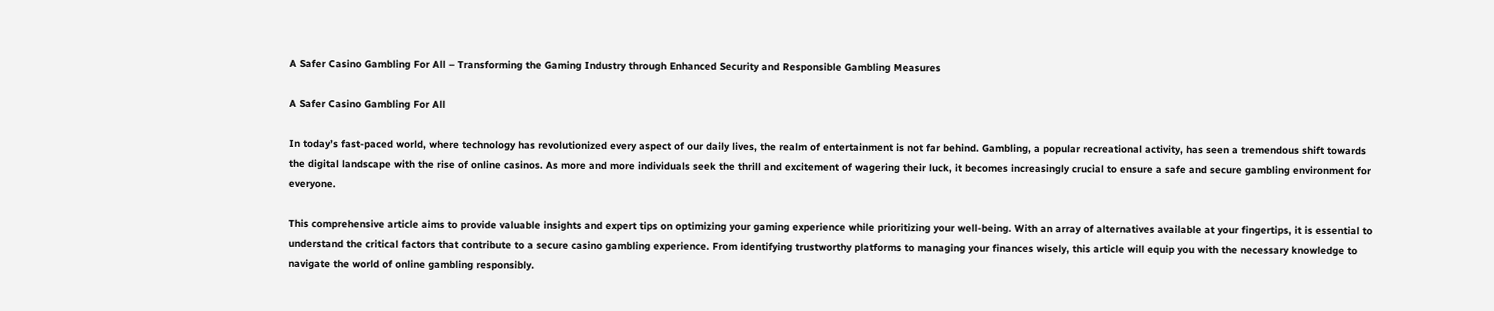A Safer Casino Gambling For All – Transforming the Gaming Industry through Enhanced Security and Responsible Gambling Measures

A Safer Casino Gambling For All

In today’s fast-paced world, where technology has revolutionized every aspect of our daily lives, the realm of entertainment is not far behind. Gambling, a popular recreational activity, has seen a tremendous shift towards the digital landscape with the rise of online casinos. As more and more individuals seek the thrill and excitement of wagering their luck, it becomes increasingly crucial to ensure a safe and secure gambling environment for everyone.

This comprehensive article aims to provide valuable insights and expert tips on optimizing your gaming experience while prioritizing your well-being. With an array of alternatives available at your fingertips, it is essential to understand the critical factors that contribute to a secure casino gambling experience. From identifying trustworthy platforms to managing your finances wisely, this article will equip you with the necessary knowledge to navigate the world of online gambling responsibly.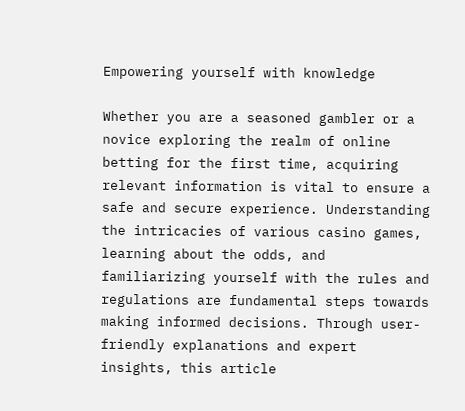Empowering yourself with knowledge

Whether you are a seasoned gambler or a novice exploring the realm of online betting for the first time, acquiring relevant information is vital to ensure a safe and secure experience. Understanding the intricacies of various casino games, learning about the odds, and familiarizing yourself with the rules and regulations are fundamental steps towards making informed decisions. Through user-friendly explanations and expert insights, this article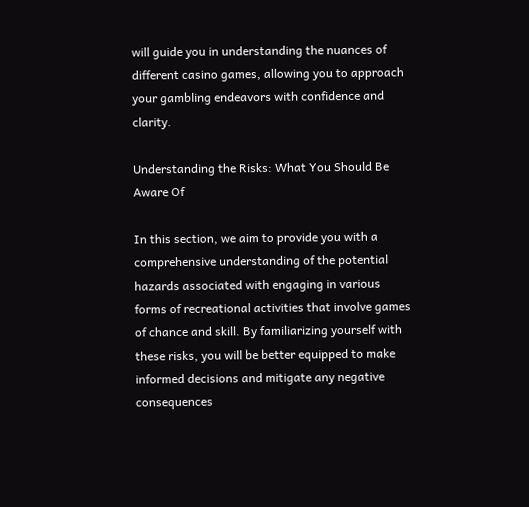will guide you in understanding the nuances of different casino games, allowing you to approach your gambling endeavors with confidence and clarity.

Understanding the Risks: What You Should Be Aware Of

In this section, we aim to provide you with a comprehensive understanding of the potential hazards associated with engaging in various forms of recreational activities that involve games of chance and skill. By familiarizing yourself with these risks, you will be better equipped to make informed decisions and mitigate any negative consequences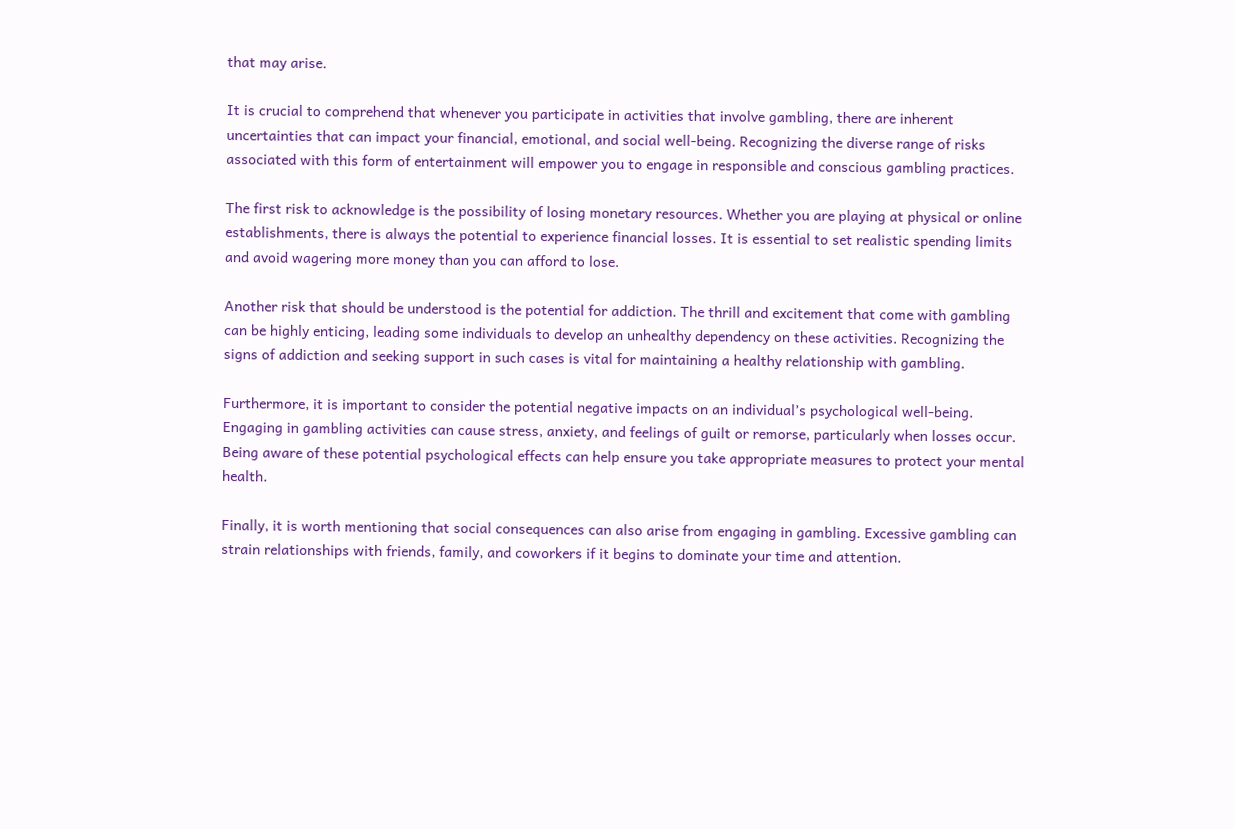that may arise.

It is crucial to comprehend that whenever you participate in activities that involve gambling, there are inherent uncertainties that can impact your financial, emotional, and social well-being. Recognizing the diverse range of risks associated with this form of entertainment will empower you to engage in responsible and conscious gambling practices.

The first risk to acknowledge is the possibility of losing monetary resources. Whether you are playing at physical or online establishments, there is always the potential to experience financial losses. It is essential to set realistic spending limits and avoid wagering more money than you can afford to lose.

Another risk that should be understood is the potential for addiction. The thrill and excitement that come with gambling can be highly enticing, leading some individuals to develop an unhealthy dependency on these activities. Recognizing the signs of addiction and seeking support in such cases is vital for maintaining a healthy relationship with gambling.

Furthermore, it is important to consider the potential negative impacts on an individual’s psychological well-being. Engaging in gambling activities can cause stress, anxiety, and feelings of guilt or remorse, particularly when losses occur. Being aware of these potential psychological effects can help ensure you take appropriate measures to protect your mental health.

Finally, it is worth mentioning that social consequences can also arise from engaging in gambling. Excessive gambling can strain relationships with friends, family, and coworkers if it begins to dominate your time and attention.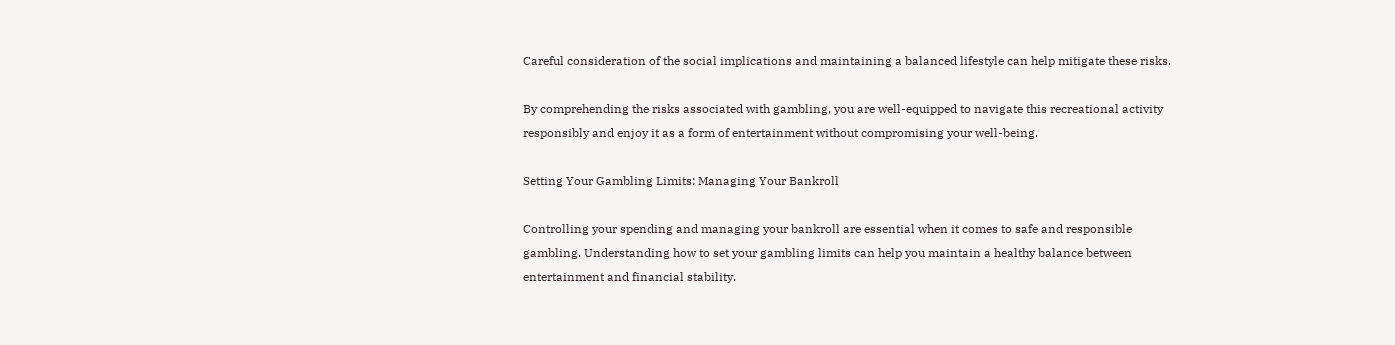Careful consideration of the social implications and maintaining a balanced lifestyle can help mitigate these risks.

By comprehending the risks associated with gambling, you are well-equipped to navigate this recreational activity responsibly and enjoy it as a form of entertainment without compromising your well-being.

Setting Your Gambling Limits: Managing Your Bankroll

Controlling your spending and managing your bankroll are essential when it comes to safe and responsible gambling. Understanding how to set your gambling limits can help you maintain a healthy balance between entertainment and financial stability.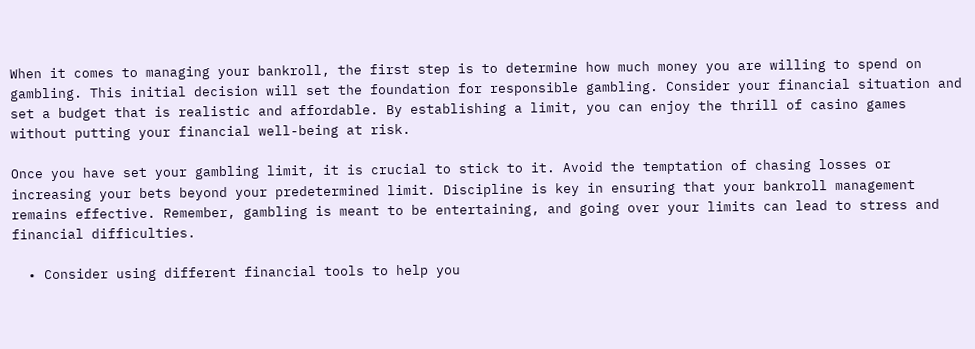When it comes to managing your bankroll, the first step is to determine how much money you are willing to spend on gambling. This initial decision will set the foundation for responsible gambling. Consider your financial situation and set a budget that is realistic and affordable. By establishing a limit, you can enjoy the thrill of casino games without putting your financial well-being at risk.

Once you have set your gambling limit, it is crucial to stick to it. Avoid the temptation of chasing losses or increasing your bets beyond your predetermined limit. Discipline is key in ensuring that your bankroll management remains effective. Remember, gambling is meant to be entertaining, and going over your limits can lead to stress and financial difficulties.

  • Consider using different financial tools to help you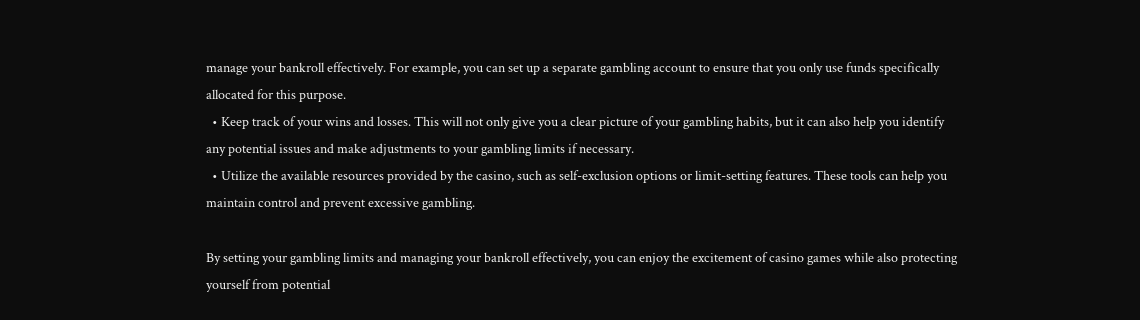manage your bankroll effectively. For example, you can set up a separate gambling account to ensure that you only use funds specifically allocated for this purpose.
  • Keep track of your wins and losses. This will not only give you a clear picture of your gambling habits, but it can also help you identify any potential issues and make adjustments to your gambling limits if necessary.
  • Utilize the available resources provided by the casino, such as self-exclusion options or limit-setting features. These tools can help you maintain control and prevent excessive gambling.

By setting your gambling limits and managing your bankroll effectively, you can enjoy the excitement of casino games while also protecting yourself from potential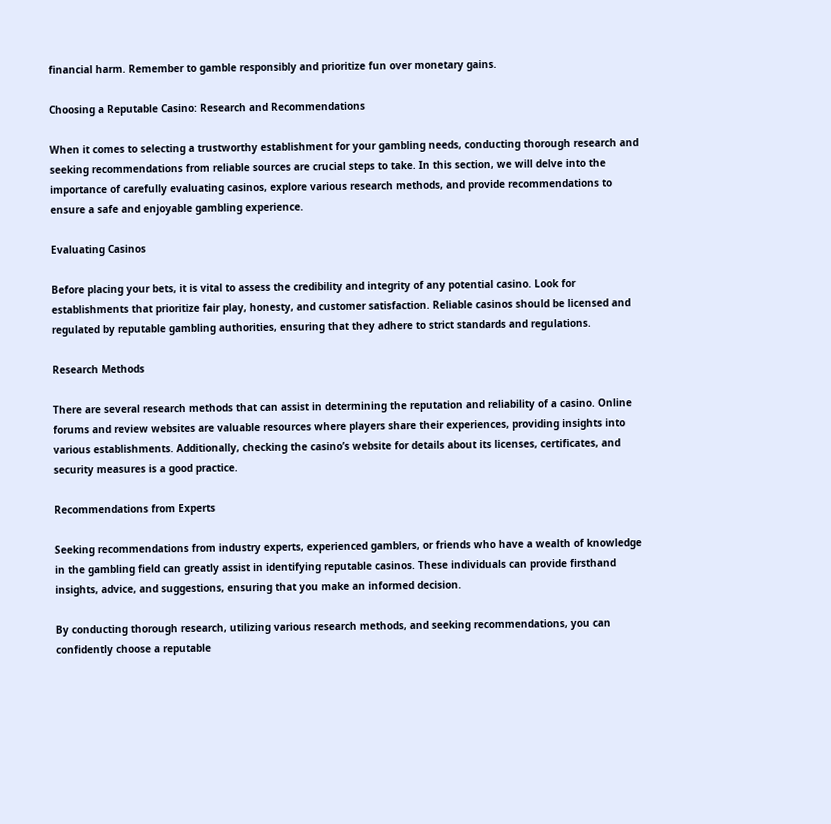financial harm. Remember to gamble responsibly and prioritize fun over monetary gains.

Choosing a Reputable Casino: Research and Recommendations

When it comes to selecting a trustworthy establishment for your gambling needs, conducting thorough research and seeking recommendations from reliable sources are crucial steps to take. In this section, we will delve into the importance of carefully evaluating casinos, explore various research methods, and provide recommendations to ensure a safe and enjoyable gambling experience.

Evaluating Casinos

Before placing your bets, it is vital to assess the credibility and integrity of any potential casino. Look for establishments that prioritize fair play, honesty, and customer satisfaction. Reliable casinos should be licensed and regulated by reputable gambling authorities, ensuring that they adhere to strict standards and regulations.

Research Methods

There are several research methods that can assist in determining the reputation and reliability of a casino. Online forums and review websites are valuable resources where players share their experiences, providing insights into various establishments. Additionally, checking the casino’s website for details about its licenses, certificates, and security measures is a good practice.

Recommendations from Experts

Seeking recommendations from industry experts, experienced gamblers, or friends who have a wealth of knowledge in the gambling field can greatly assist in identifying reputable casinos. These individuals can provide firsthand insights, advice, and suggestions, ensuring that you make an informed decision.

By conducting thorough research, utilizing various research methods, and seeking recommendations, you can confidently choose a reputable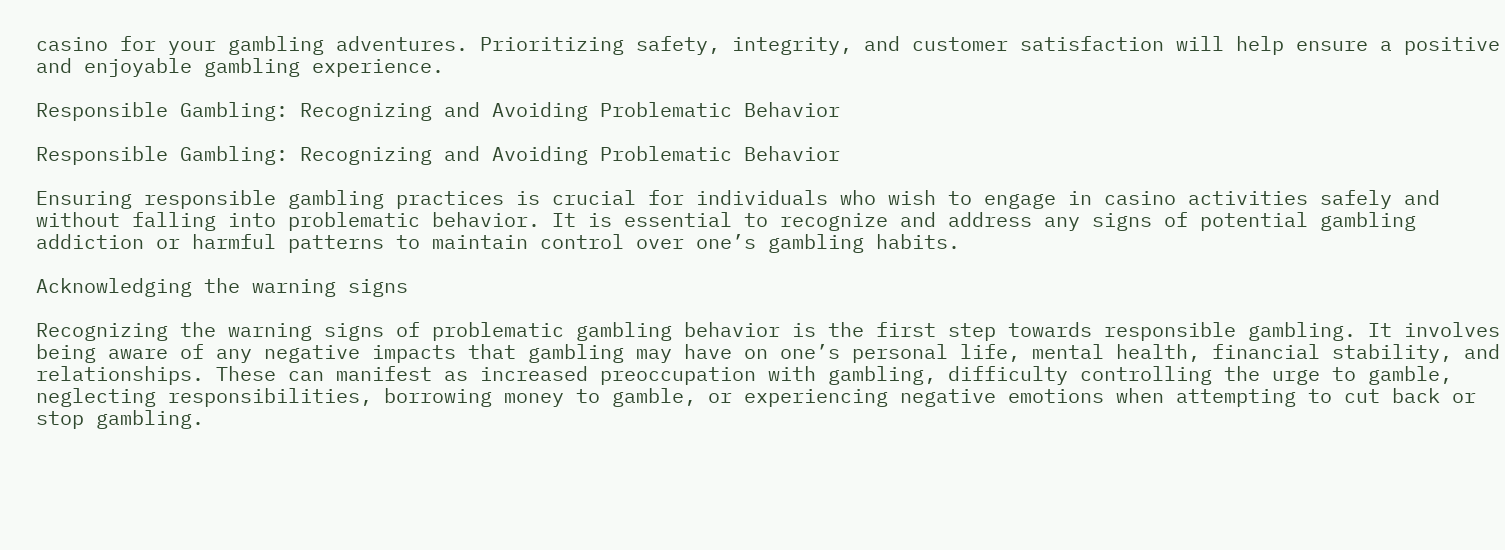casino for your gambling adventures. Prioritizing safety, integrity, and customer satisfaction will help ensure a positive and enjoyable gambling experience.

Responsible Gambling: Recognizing and Avoiding Problematic Behavior

Responsible Gambling: Recognizing and Avoiding Problematic Behavior

Ensuring responsible gambling practices is crucial for individuals who wish to engage in casino activities safely and without falling into problematic behavior. It is essential to recognize and address any signs of potential gambling addiction or harmful patterns to maintain control over one’s gambling habits.

Acknowledging the warning signs

Recognizing the warning signs of problematic gambling behavior is the first step towards responsible gambling. It involves being aware of any negative impacts that gambling may have on one’s personal life, mental health, financial stability, and relationships. These can manifest as increased preoccupation with gambling, difficulty controlling the urge to gamble, neglecting responsibilities, borrowing money to gamble, or experiencing negative emotions when attempting to cut back or stop gambling.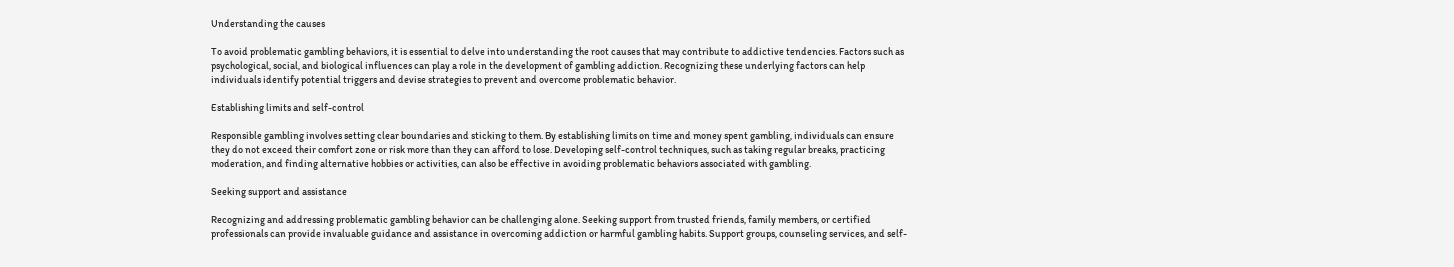Understanding the causes

To avoid problematic gambling behaviors, it is essential to delve into understanding the root causes that may contribute to addictive tendencies. Factors such as psychological, social, and biological influences can play a role in the development of gambling addiction. Recognizing these underlying factors can help individuals identify potential triggers and devise strategies to prevent and overcome problematic behavior.

Establishing limits and self-control

Responsible gambling involves setting clear boundaries and sticking to them. By establishing limits on time and money spent gambling, individuals can ensure they do not exceed their comfort zone or risk more than they can afford to lose. Developing self-control techniques, such as taking regular breaks, practicing moderation, and finding alternative hobbies or activities, can also be effective in avoiding problematic behaviors associated with gambling.

Seeking support and assistance

Recognizing and addressing problematic gambling behavior can be challenging alone. Seeking support from trusted friends, family members, or certified professionals can provide invaluable guidance and assistance in overcoming addiction or harmful gambling habits. Support groups, counseling services, and self-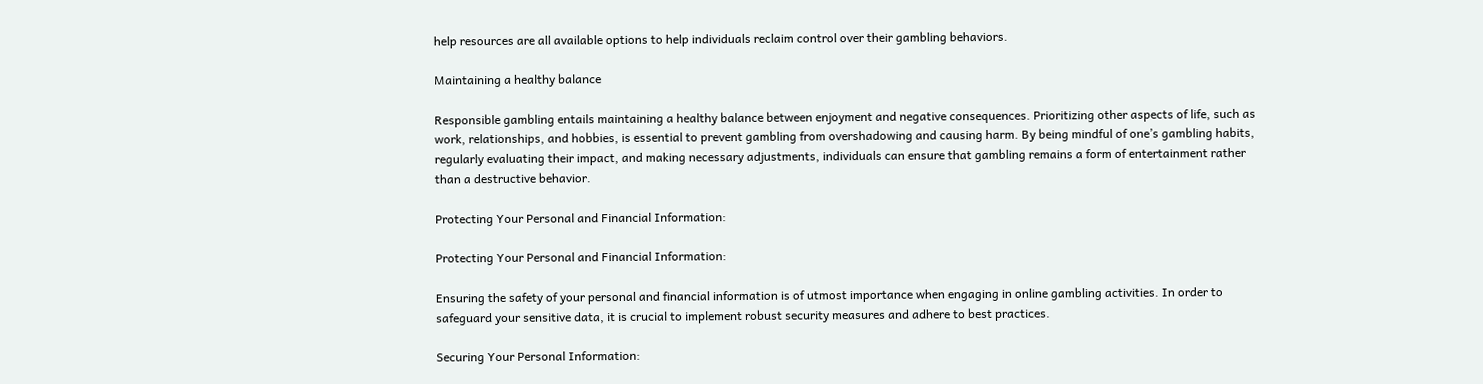help resources are all available options to help individuals reclaim control over their gambling behaviors.

Maintaining a healthy balance

Responsible gambling entails maintaining a healthy balance between enjoyment and negative consequences. Prioritizing other aspects of life, such as work, relationships, and hobbies, is essential to prevent gambling from overshadowing and causing harm. By being mindful of one’s gambling habits, regularly evaluating their impact, and making necessary adjustments, individuals can ensure that gambling remains a form of entertainment rather than a destructive behavior.

Protecting Your Personal and Financial Information:

Protecting Your Personal and Financial Information:

Ensuring the safety of your personal and financial information is of utmost importance when engaging in online gambling activities. In order to safeguard your sensitive data, it is crucial to implement robust security measures and adhere to best practices.

Securing Your Personal Information: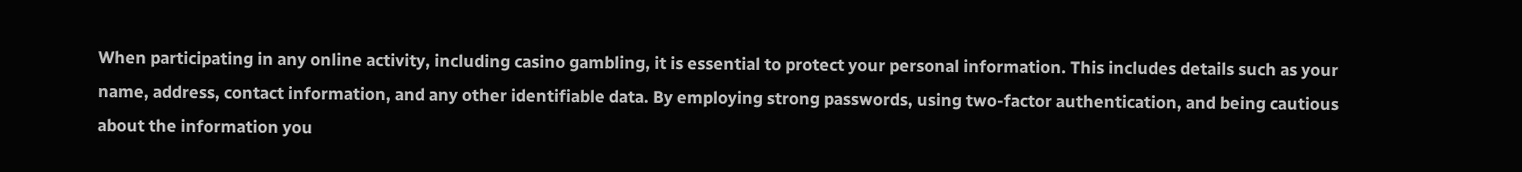When participating in any online activity, including casino gambling, it is essential to protect your personal information. This includes details such as your name, address, contact information, and any other identifiable data. By employing strong passwords, using two-factor authentication, and being cautious about the information you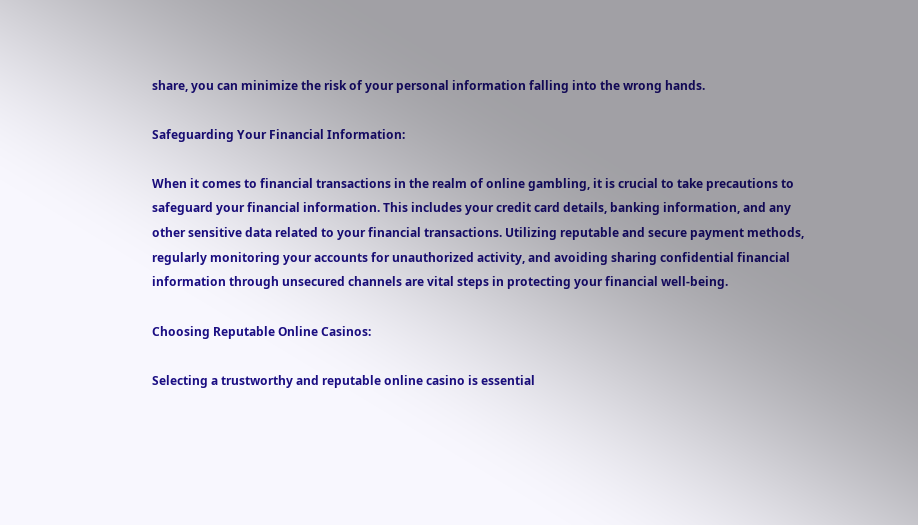share, you can minimize the risk of your personal information falling into the wrong hands.

Safeguarding Your Financial Information:

When it comes to financial transactions in the realm of online gambling, it is crucial to take precautions to safeguard your financial information. This includes your credit card details, banking information, and any other sensitive data related to your financial transactions. Utilizing reputable and secure payment methods, regularly monitoring your accounts for unauthorized activity, and avoiding sharing confidential financial information through unsecured channels are vital steps in protecting your financial well-being.

Choosing Reputable Online Casinos:

Selecting a trustworthy and reputable online casino is essential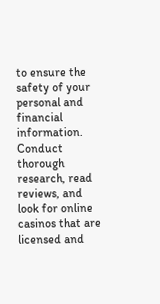to ensure the safety of your personal and financial information. Conduct thorough research, read reviews, and look for online casinos that are licensed and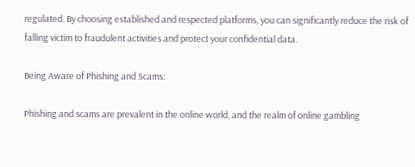regulated. By choosing established and respected platforms, you can significantly reduce the risk of falling victim to fraudulent activities and protect your confidential data.

Being Aware of Phishing and Scams:

Phishing and scams are prevalent in the online world, and the realm of online gambling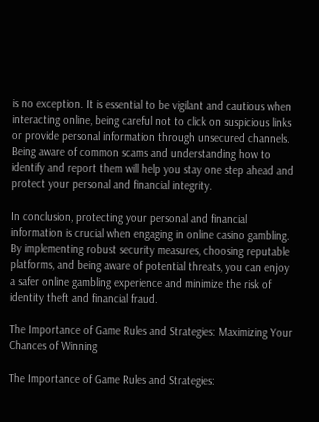is no exception. It is essential to be vigilant and cautious when interacting online, being careful not to click on suspicious links or provide personal information through unsecured channels. Being aware of common scams and understanding how to identify and report them will help you stay one step ahead and protect your personal and financial integrity.

In conclusion, protecting your personal and financial information is crucial when engaging in online casino gambling. By implementing robust security measures, choosing reputable platforms, and being aware of potential threats, you can enjoy a safer online gambling experience and minimize the risk of identity theft and financial fraud.

The Importance of Game Rules and Strategies: Maximizing Your Chances of Winning

The Importance of Game Rules and Strategies: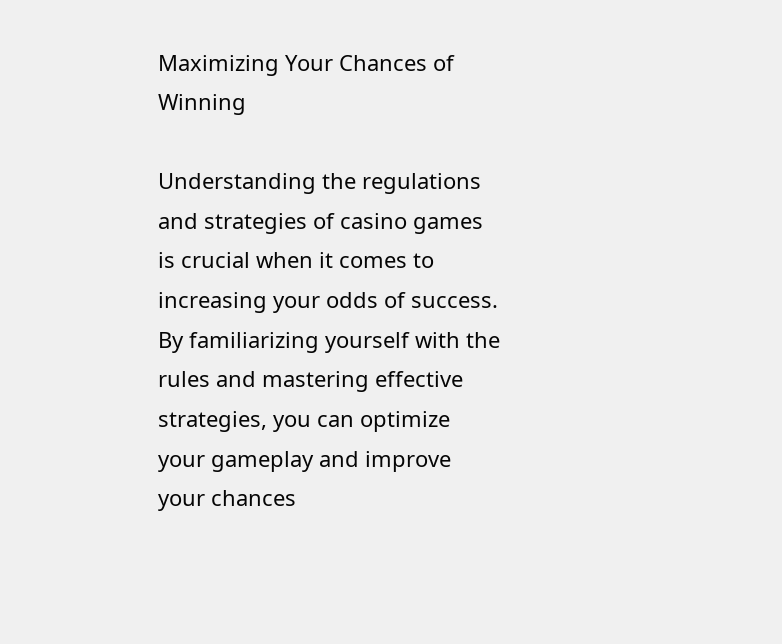Maximizing Your Chances of Winning

Understanding the regulations and strategies of casino games is crucial when it comes to increasing your odds of success. By familiarizing yourself with the rules and mastering effective strategies, you can optimize your gameplay and improve your chances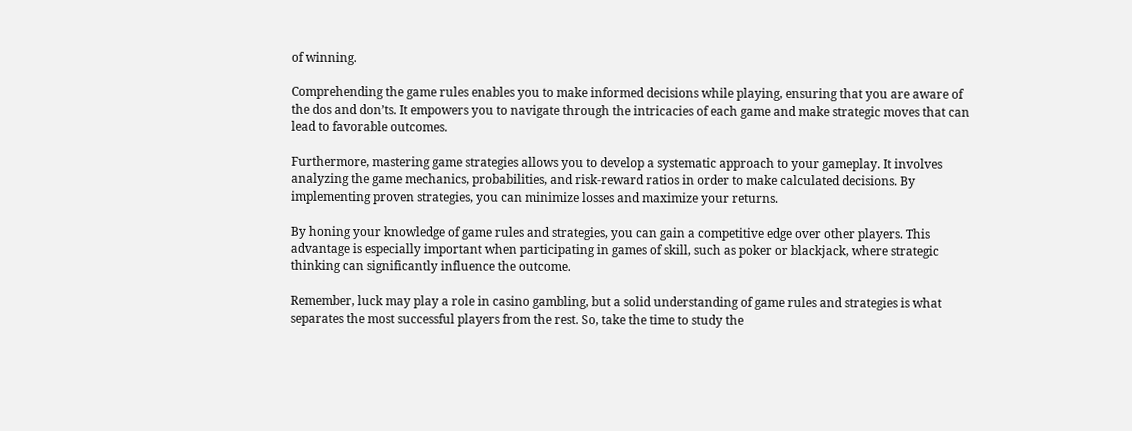of winning.

Comprehending the game rules enables you to make informed decisions while playing, ensuring that you are aware of the dos and don’ts. It empowers you to navigate through the intricacies of each game and make strategic moves that can lead to favorable outcomes.

Furthermore, mastering game strategies allows you to develop a systematic approach to your gameplay. It involves analyzing the game mechanics, probabilities, and risk-reward ratios in order to make calculated decisions. By implementing proven strategies, you can minimize losses and maximize your returns.

By honing your knowledge of game rules and strategies, you can gain a competitive edge over other players. This advantage is especially important when participating in games of skill, such as poker or blackjack, where strategic thinking can significantly influence the outcome.

Remember, luck may play a role in casino gambling, but a solid understanding of game rules and strategies is what separates the most successful players from the rest. So, take the time to study the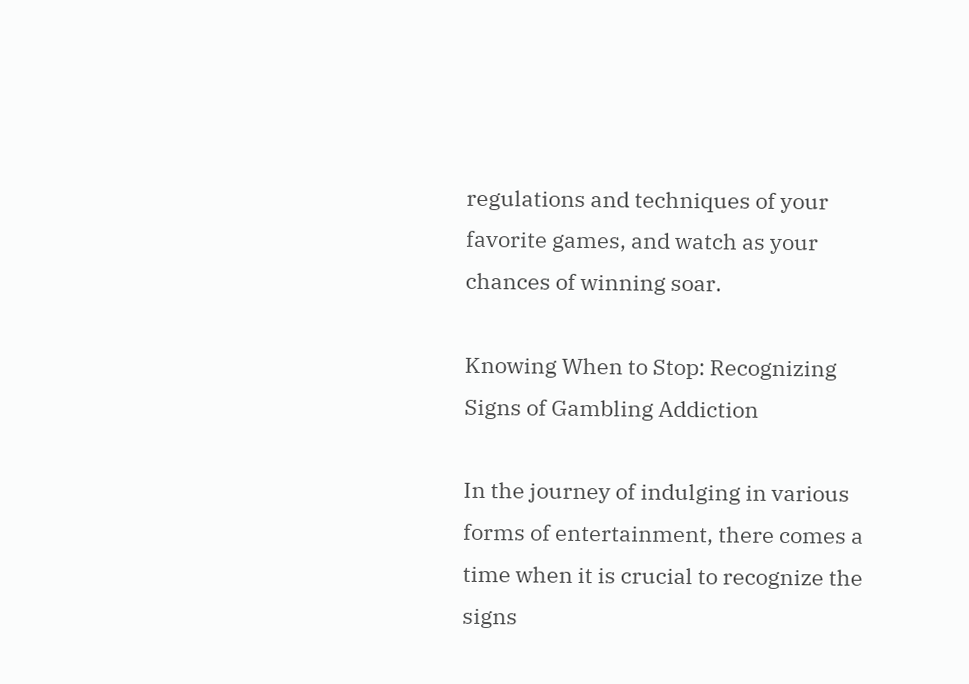regulations and techniques of your favorite games, and watch as your chances of winning soar.

Knowing When to Stop: Recognizing Signs of Gambling Addiction

In the journey of indulging in various forms of entertainment, there comes a time when it is crucial to recognize the signs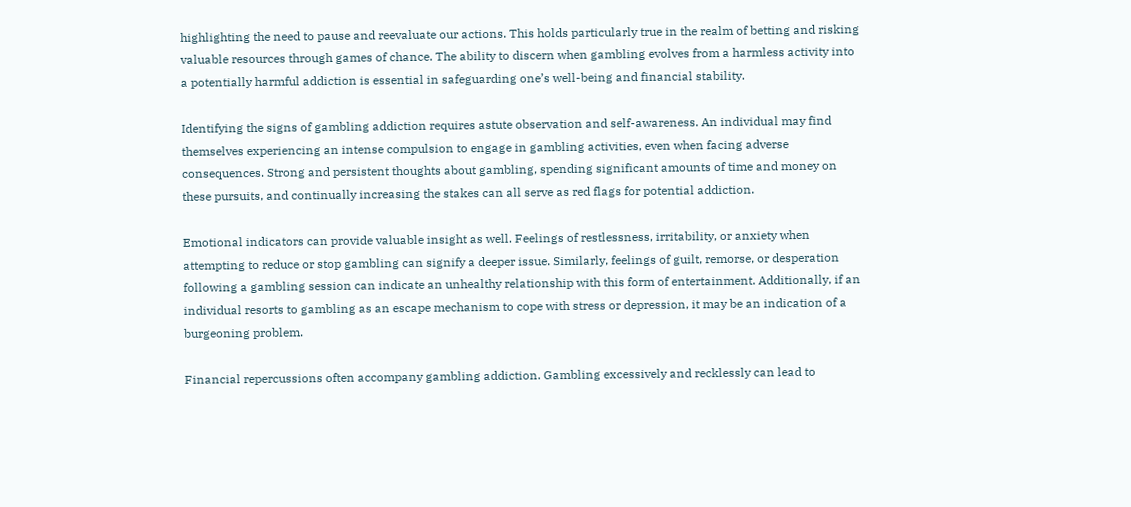highlighting the need to pause and reevaluate our actions. This holds particularly true in the realm of betting and risking valuable resources through games of chance. The ability to discern when gambling evolves from a harmless activity into a potentially harmful addiction is essential in safeguarding one’s well-being and financial stability.

Identifying the signs of gambling addiction requires astute observation and self-awareness. An individual may find themselves experiencing an intense compulsion to engage in gambling activities, even when facing adverse consequences. Strong and persistent thoughts about gambling, spending significant amounts of time and money on these pursuits, and continually increasing the stakes can all serve as red flags for potential addiction.

Emotional indicators can provide valuable insight as well. Feelings of restlessness, irritability, or anxiety when attempting to reduce or stop gambling can signify a deeper issue. Similarly, feelings of guilt, remorse, or desperation following a gambling session can indicate an unhealthy relationship with this form of entertainment. Additionally, if an individual resorts to gambling as an escape mechanism to cope with stress or depression, it may be an indication of a burgeoning problem.

Financial repercussions often accompany gambling addiction. Gambling excessively and recklessly can lead to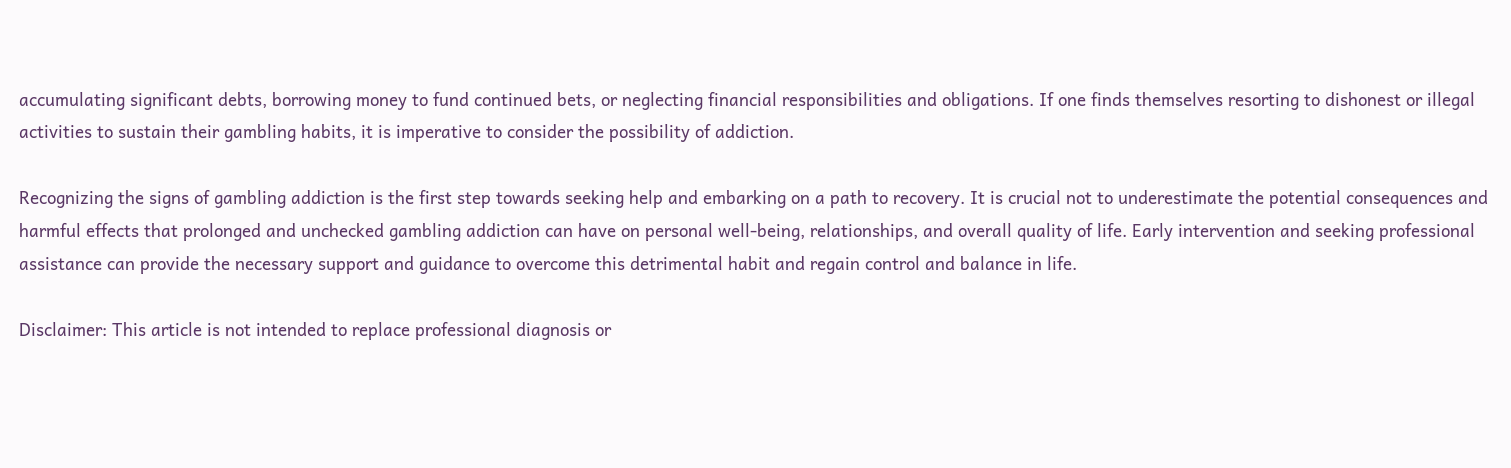accumulating significant debts, borrowing money to fund continued bets, or neglecting financial responsibilities and obligations. If one finds themselves resorting to dishonest or illegal activities to sustain their gambling habits, it is imperative to consider the possibility of addiction.

Recognizing the signs of gambling addiction is the first step towards seeking help and embarking on a path to recovery. It is crucial not to underestimate the potential consequences and harmful effects that prolonged and unchecked gambling addiction can have on personal well-being, relationships, and overall quality of life. Early intervention and seeking professional assistance can provide the necessary support and guidance to overcome this detrimental habit and regain control and balance in life.

Disclaimer: This article is not intended to replace professional diagnosis or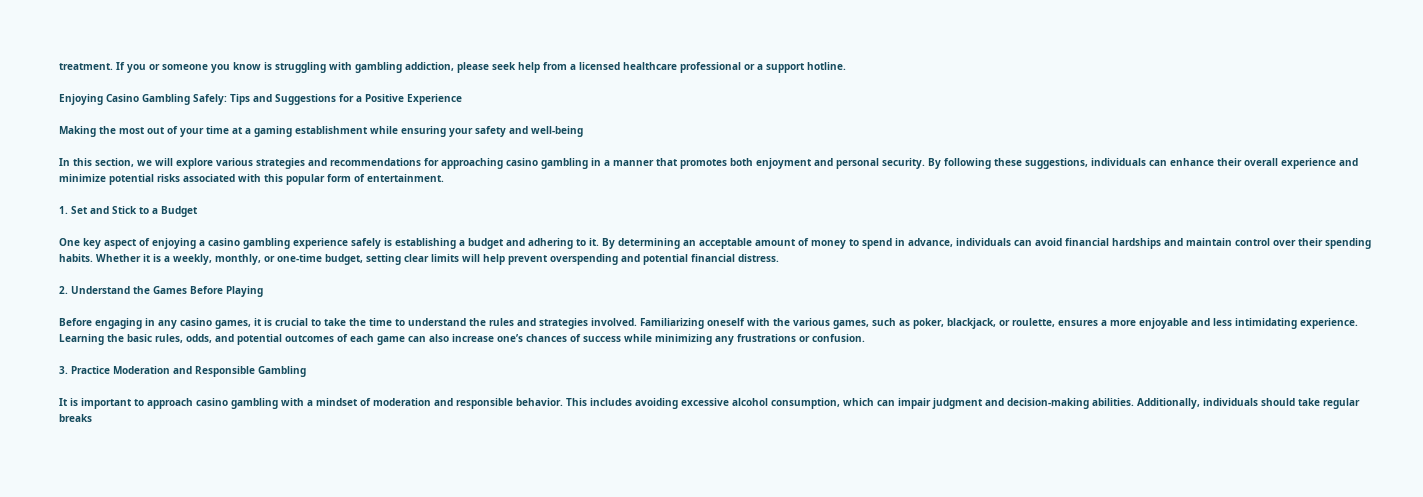treatment. If you or someone you know is struggling with gambling addiction, please seek help from a licensed healthcare professional or a support hotline.

Enjoying Casino Gambling Safely: Tips and Suggestions for a Positive Experience

Making the most out of your time at a gaming establishment while ensuring your safety and well-being

In this section, we will explore various strategies and recommendations for approaching casino gambling in a manner that promotes both enjoyment and personal security. By following these suggestions, individuals can enhance their overall experience and minimize potential risks associated with this popular form of entertainment.

1. Set and Stick to a Budget

One key aspect of enjoying a casino gambling experience safely is establishing a budget and adhering to it. By determining an acceptable amount of money to spend in advance, individuals can avoid financial hardships and maintain control over their spending habits. Whether it is a weekly, monthly, or one-time budget, setting clear limits will help prevent overspending and potential financial distress.

2. Understand the Games Before Playing

Before engaging in any casino games, it is crucial to take the time to understand the rules and strategies involved. Familiarizing oneself with the various games, such as poker, blackjack, or roulette, ensures a more enjoyable and less intimidating experience. Learning the basic rules, odds, and potential outcomes of each game can also increase one’s chances of success while minimizing any frustrations or confusion.

3. Practice Moderation and Responsible Gambling

It is important to approach casino gambling with a mindset of moderation and responsible behavior. This includes avoiding excessive alcohol consumption, which can impair judgment and decision-making abilities. Additionally, individuals should take regular breaks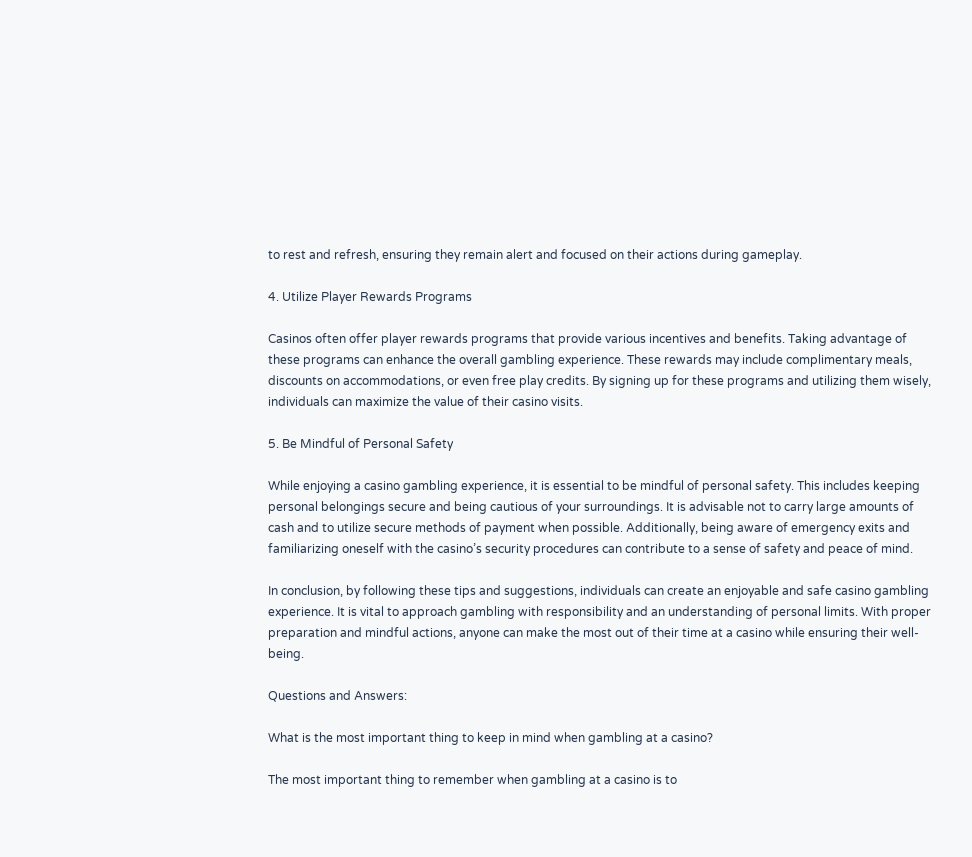to rest and refresh, ensuring they remain alert and focused on their actions during gameplay.

4. Utilize Player Rewards Programs

Casinos often offer player rewards programs that provide various incentives and benefits. Taking advantage of these programs can enhance the overall gambling experience. These rewards may include complimentary meals, discounts on accommodations, or even free play credits. By signing up for these programs and utilizing them wisely, individuals can maximize the value of their casino visits.

5. Be Mindful of Personal Safety

While enjoying a casino gambling experience, it is essential to be mindful of personal safety. This includes keeping personal belongings secure and being cautious of your surroundings. It is advisable not to carry large amounts of cash and to utilize secure methods of payment when possible. Additionally, being aware of emergency exits and familiarizing oneself with the casino’s security procedures can contribute to a sense of safety and peace of mind.

In conclusion, by following these tips and suggestions, individuals can create an enjoyable and safe casino gambling experience. It is vital to approach gambling with responsibility and an understanding of personal limits. With proper preparation and mindful actions, anyone can make the most out of their time at a casino while ensuring their well-being.

Questions and Answers:

What is the most important thing to keep in mind when gambling at a casino?

The most important thing to remember when gambling at a casino is to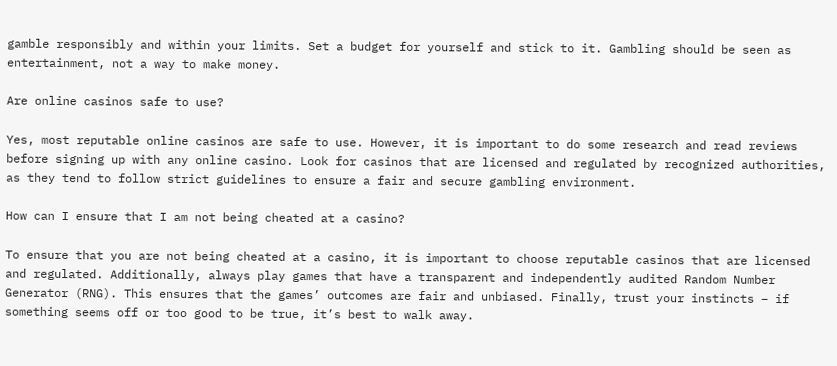gamble responsibly and within your limits. Set a budget for yourself and stick to it. Gambling should be seen as entertainment, not a way to make money.

Are online casinos safe to use?

Yes, most reputable online casinos are safe to use. However, it is important to do some research and read reviews before signing up with any online casino. Look for casinos that are licensed and regulated by recognized authorities, as they tend to follow strict guidelines to ensure a fair and secure gambling environment.

How can I ensure that I am not being cheated at a casino?

To ensure that you are not being cheated at a casino, it is important to choose reputable casinos that are licensed and regulated. Additionally, always play games that have a transparent and independently audited Random Number Generator (RNG). This ensures that the games’ outcomes are fair and unbiased. Finally, trust your instincts – if something seems off or too good to be true, it’s best to walk away.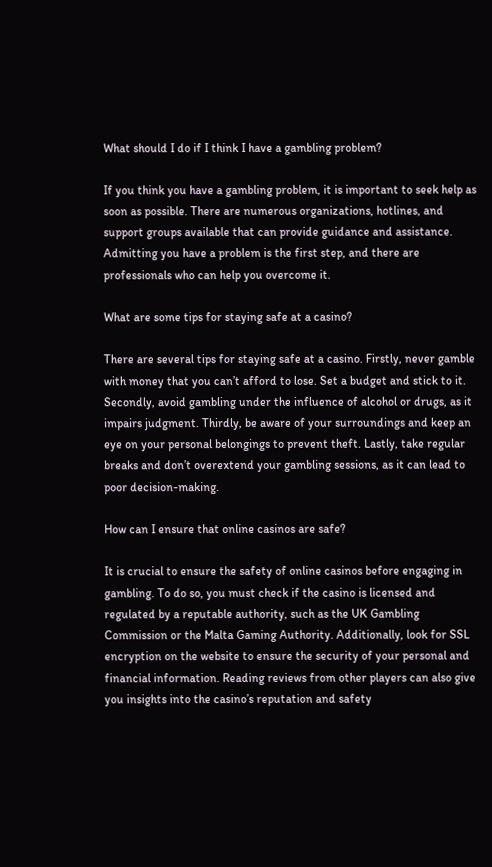What should I do if I think I have a gambling problem?

If you think you have a gambling problem, it is important to seek help as soon as possible. There are numerous organizations, hotlines, and support groups available that can provide guidance and assistance. Admitting you have a problem is the first step, and there are professionals who can help you overcome it.

What are some tips for staying safe at a casino?

There are several tips for staying safe at a casino. Firstly, never gamble with money that you can’t afford to lose. Set a budget and stick to it. Secondly, avoid gambling under the influence of alcohol or drugs, as it impairs judgment. Thirdly, be aware of your surroundings and keep an eye on your personal belongings to prevent theft. Lastly, take regular breaks and don’t overextend your gambling sessions, as it can lead to poor decision-making.

How can I ensure that online casinos are safe?

It is crucial to ensure the safety of online casinos before engaging in gambling. To do so, you must check if the casino is licensed and regulated by a reputable authority, such as the UK Gambling Commission or the Malta Gaming Authority. Additionally, look for SSL encryption on the website to ensure the security of your personal and financial information. Reading reviews from other players can also give you insights into the casino’s reputation and safety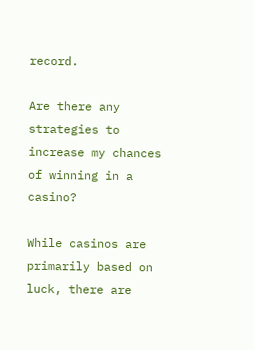record.

Are there any strategies to increase my chances of winning in a casino?

While casinos are primarily based on luck, there are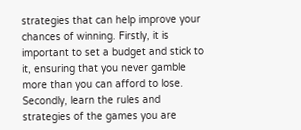strategies that can help improve your chances of winning. Firstly, it is important to set a budget and stick to it, ensuring that you never gamble more than you can afford to lose. Secondly, learn the rules and strategies of the games you are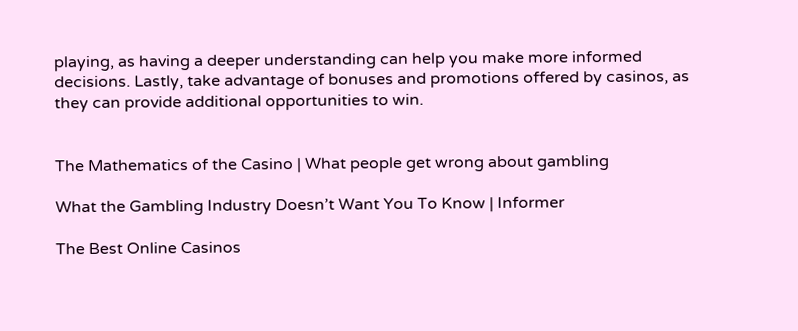playing, as having a deeper understanding can help you make more informed decisions. Lastly, take advantage of bonuses and promotions offered by casinos, as they can provide additional opportunities to win.


The Mathematics of the Casino | What people get wrong about gambling

What the Gambling Industry Doesn’t Want You To Know | Informer

The Best Online Casinos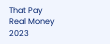That Pay Real Money 2023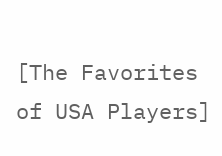[The Favorites of USA Players]